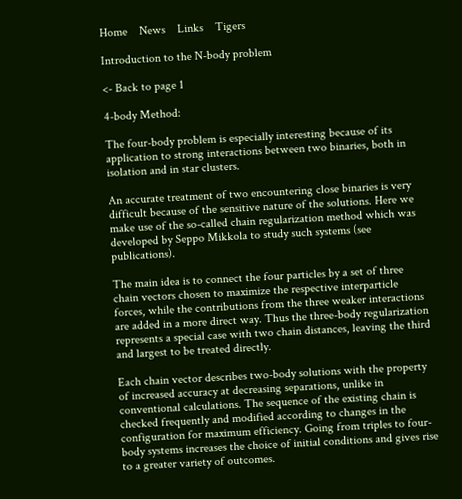Home    News    Links    Tigers

Introduction to the N-body problem

<- Back to page 1

4-body Method:

The four-body problem is especially interesting because of its application to strong interactions between two binaries, both in isolation and in star clusters.

An accurate treatment of two encountering close binaries is very difficult because of the sensitive nature of the solutions. Here we make use of the so-called chain regularization method which was developed by Seppo Mikkola to study such systems (see publications).

The main idea is to connect the four particles by a set of three chain vectors chosen to maximize the respective interparticle forces, while the contributions from the three weaker interactions are added in a more direct way. Thus the three-body regularization represents a special case with two chain distances, leaving the third and largest to be treated directly.

Each chain vector describes two-body solutions with the property of increased accuracy at decreasing separations, unlike in conventional calculations. The sequence of the existing chain is checked frequently and modified according to changes in the configuration for maximum efficiency. Going from triples to four-body systems increases the choice of initial conditions and gives rise to a greater variety of outcomes.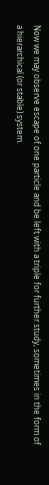Now we may observe escape of one particle and be left with a triple for further study, sometimes in the form of a hierarchical (or stable) system.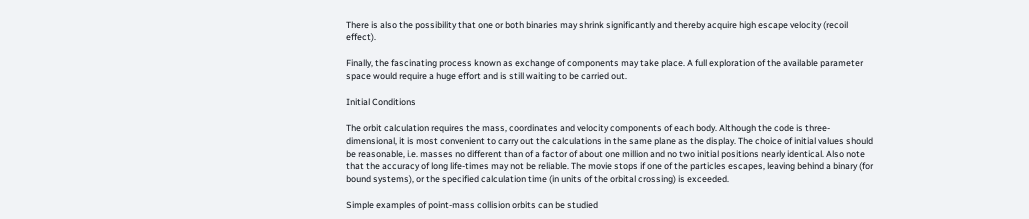There is also the possibility that one or both binaries may shrink significantly and thereby acquire high escape velocity (recoil effect).

Finally, the fascinating process known as exchange of components may take place. A full exploration of the available parameter space would require a huge effort and is still waiting to be carried out.

Initial Conditions

The orbit calculation requires the mass, coordinates and velocity components of each body. Although the code is three-dimensional, it is most convenient to carry out the calculations in the same plane as the display. The choice of initial values should be reasonable, i.e. masses no different than of a factor of about one million and no two initial positions nearly identical. Also note that the accuracy of long life-times may not be reliable. The movie stops if one of the particles escapes, leaving behind a binary (for bound systems), or the specified calculation time (in units of the orbital crossing) is exceeded.

Simple examples of point-mass collision orbits can be studied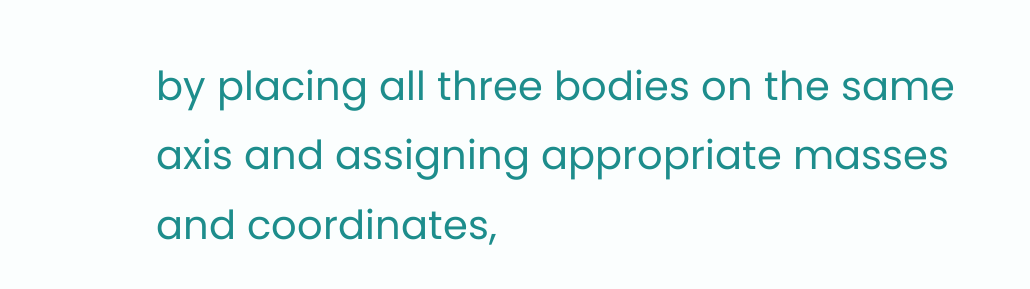by placing all three bodies on the same axis and assigning appropriate masses and coordinates,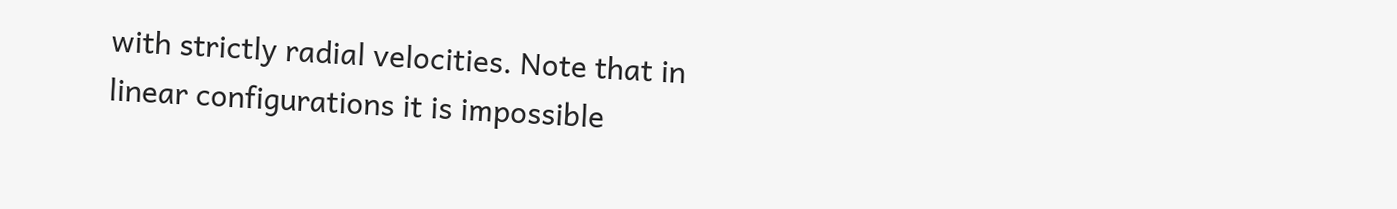with strictly radial velocities. Note that in linear configurations it is impossible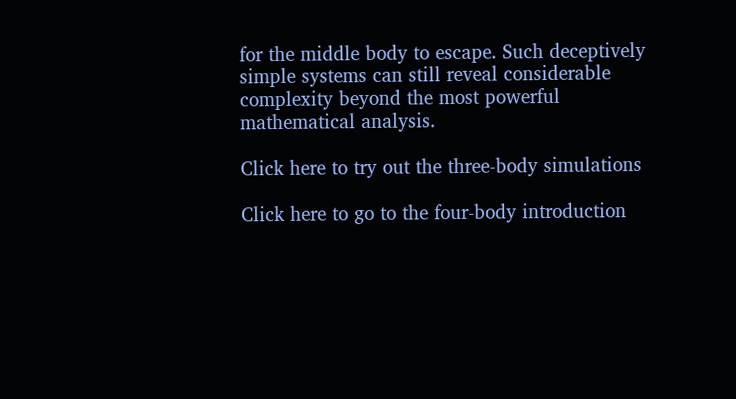for the middle body to escape. Such deceptively simple systems can still reveal considerable complexity beyond the most powerful mathematical analysis.

Click here to try out the three-body simulations

Click here to go to the four-body introduction